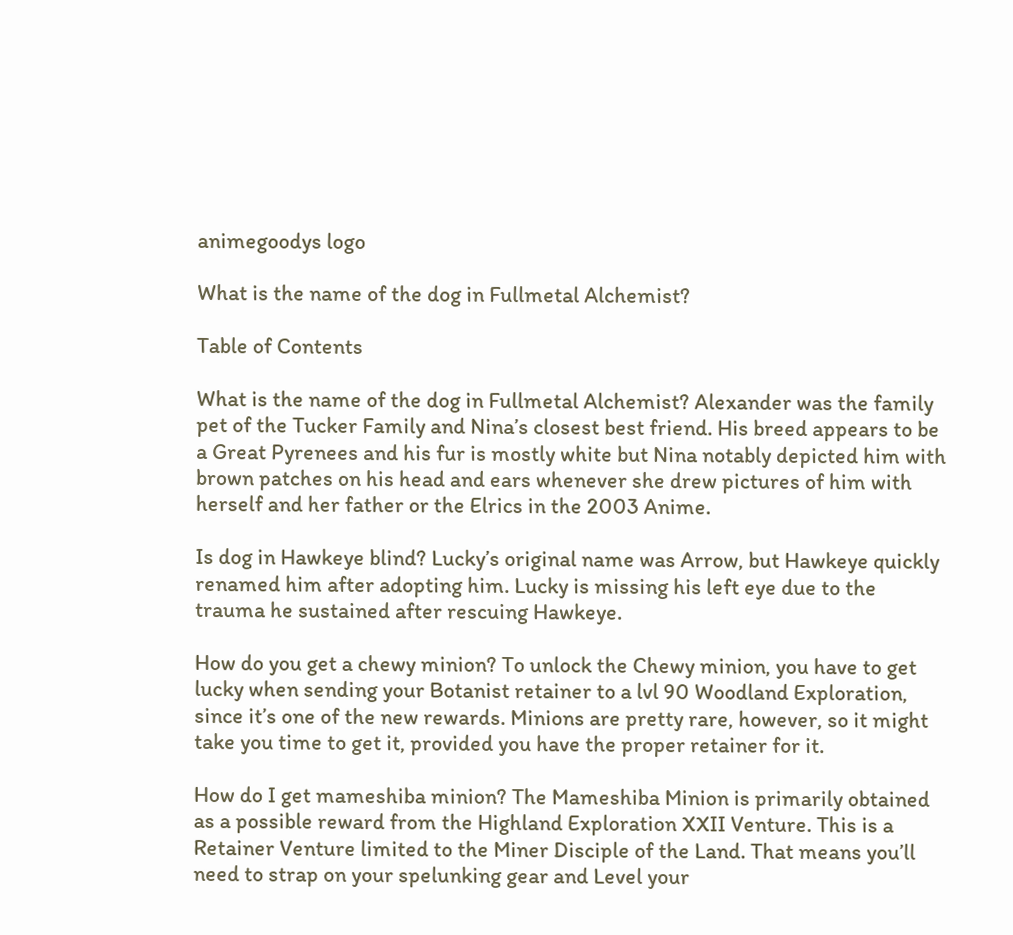animegoodys logo

What is the name of the dog in Fullmetal Alchemist?

Table of Contents

What is the name of the dog in Fullmetal Alchemist? Alexander was the family pet of the Tucker Family and Nina’s closest best friend. His breed appears to be a Great Pyrenees and his fur is mostly white but Nina notably depicted him with brown patches on his head and ears whenever she drew pictures of him with herself and her father or the Elrics in the 2003 Anime.

Is dog in Hawkeye blind? Lucky’s original name was Arrow, but Hawkeye quickly renamed him after adopting him. Lucky is missing his left eye due to the trauma he sustained after rescuing Hawkeye.

How do you get a chewy minion? To unlock the Chewy minion, you have to get lucky when sending your Botanist retainer to a lvl 90 Woodland Exploration, since it’s one of the new rewards. Minions are pretty rare, however, so it might take you time to get it, provided you have the proper retainer for it.

How do I get mameshiba minion? The Mameshiba Minion is primarily obtained as a possible reward from the Highland Exploration XXII Venture. This is a Retainer Venture limited to the Miner Disciple of the Land. That means you’ll need to strap on your spelunking gear and Level your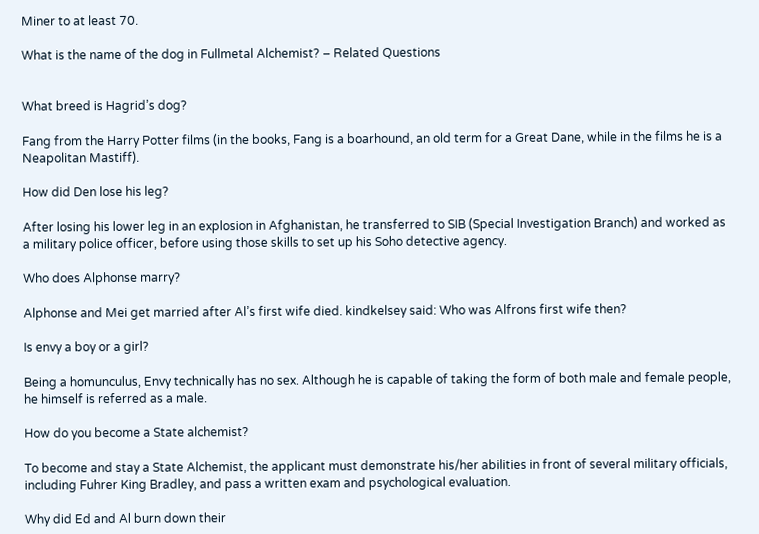Miner to at least 70.

What is the name of the dog in Fullmetal Alchemist? – Related Questions


What breed is Hagrid’s dog?

Fang from the Harry Potter films (in the books, Fang is a boarhound, an old term for a Great Dane, while in the films he is a Neapolitan Mastiff).

How did Den lose his leg?

After losing his lower leg in an explosion in Afghanistan, he transferred to SIB (Special Investigation Branch) and worked as a military police officer, before using those skills to set up his Soho detective agency.

Who does Alphonse marry?

Alphonse and Mei get married after Al’s first wife died. kindkelsey said: Who was Alfrons first wife then?

Is envy a boy or a girl?

Being a homunculus, Envy technically has no sex. Although he is capable of taking the form of both male and female people, he himself is referred as a male.

How do you become a State alchemist?

To become and stay a State Alchemist, the applicant must demonstrate his/her abilities in front of several military officials, including Fuhrer King Bradley, and pass a written exam and psychological evaluation.

Why did Ed and Al burn down their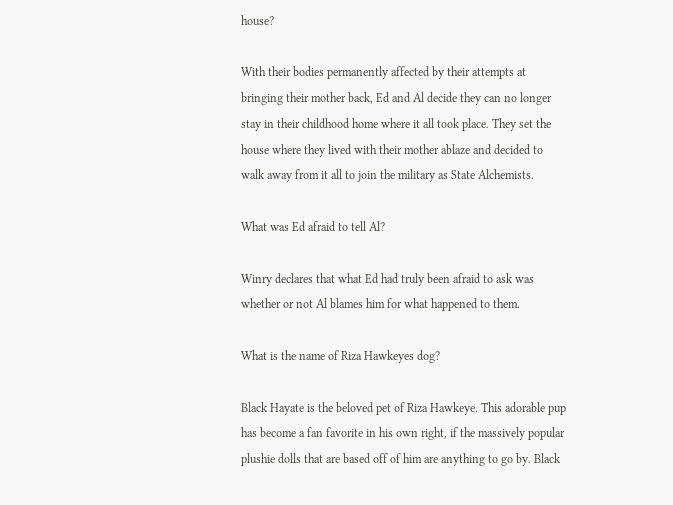house?

With their bodies permanently affected by their attempts at bringing their mother back, Ed and Al decide they can no longer stay in their childhood home where it all took place. They set the house where they lived with their mother ablaze and decided to walk away from it all to join the military as State Alchemists.

What was Ed afraid to tell Al?

Winry declares that what Ed had truly been afraid to ask was whether or not Al blames him for what happened to them.

What is the name of Riza Hawkeyes dog?

Black Hayate is the beloved pet of Riza Hawkeye. This adorable pup has become a fan favorite in his own right, if the massively popular plushie dolls that are based off of him are anything to go by. Black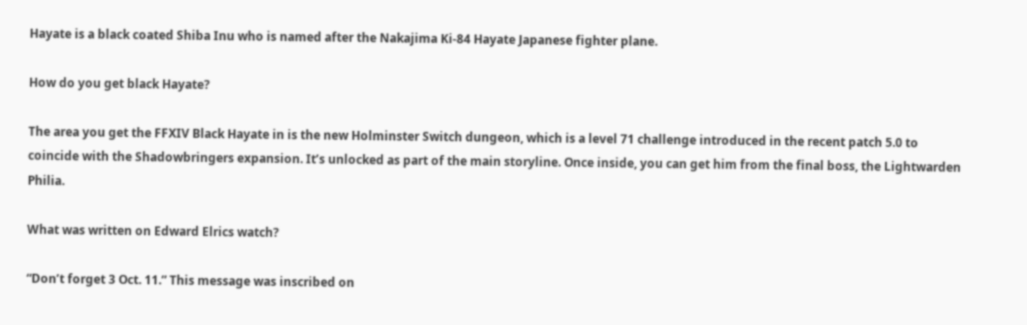Hayate is a black coated Shiba Inu who is named after the Nakajima Ki-84 Hayate Japanese fighter plane.

How do you get black Hayate?

The area you get the FFXIV Black Hayate in is the new Holminster Switch dungeon, which is a level 71 challenge introduced in the recent patch 5.0 to coincide with the Shadowbringers expansion. It’s unlocked as part of the main storyline. Once inside, you can get him from the final boss, the Lightwarden Philia.

What was written on Edward Elrics watch?

“Don’t forget 3 Oct. 11.” This message was inscribed on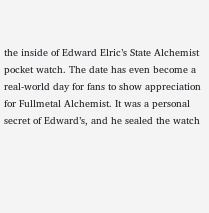the inside of Edward Elric’s State Alchemist pocket watch. The date has even become a real-world day for fans to show appreciation for Fullmetal Alchemist. It was a personal secret of Edward’s, and he sealed the watch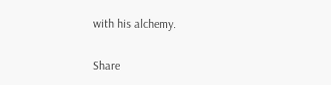with his alchemy.

Share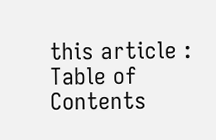this article :
Table of Contents